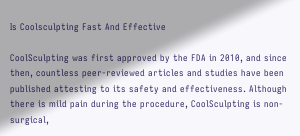Is Coolsculpting Fast And Effective

CoolSculpting was first approved by the FDA in 2010, and since then, countless peer-reviewed articles and studies have been published attesting to its safety and effectiveness. Although there is mild pain during the procedure, CoolSculpting is non-surgical,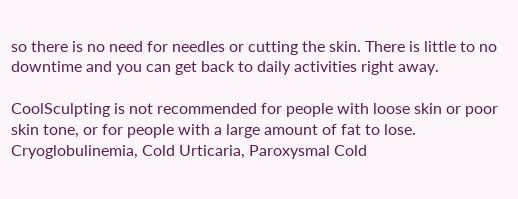so there is no need for needles or cutting the skin. There is little to no downtime and you can get back to daily activities right away.

CoolSculpting is not recommended for people with loose skin or poor skin tone, or for people with a large amount of fat to lose. Cryoglobulinemia, Cold Urticaria, Paroxysmal Cold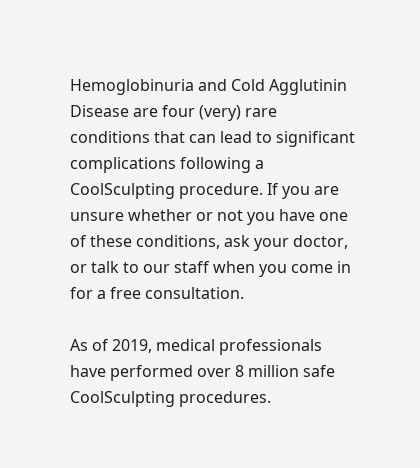Hemoglobinuria and Cold Agglutinin Disease are four (very) rare conditions that can lead to significant complications following a CoolSculpting procedure. If you are unsure whether or not you have one of these conditions, ask your doctor, or talk to our staff when you come in for a free consultation.

As of 2019, medical professionals have performed over 8 million safe CoolSculpting procedures.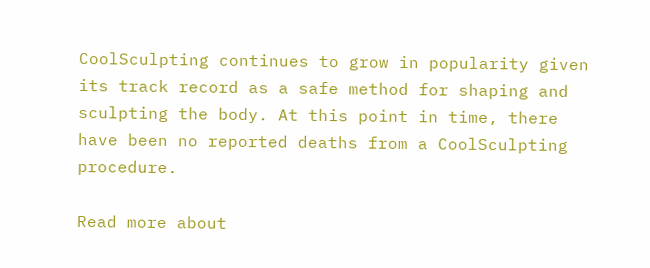CoolSculpting continues to grow in popularity given its track record as a safe method for shaping and sculpting the body. At this point in time, there have been no reported deaths from a CoolSculpting procedure.

Read more about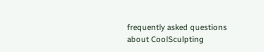frequently asked questions about CoolSculpting